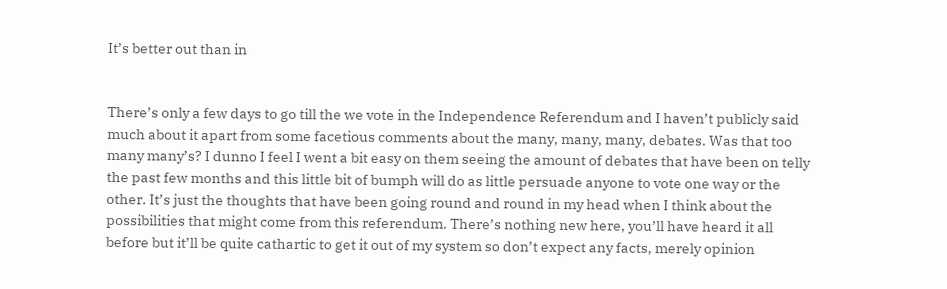It’s better out than in


There’s only a few days to go till the we vote in the Independence Referendum and I haven’t publicly said much about it apart from some facetious comments about the many, many, many, debates. Was that too many many’s? I dunno I feel I went a bit easy on them seeing the amount of debates that have been on telly the past few months and this little bit of bumph will do as little persuade anyone to vote one way or the other. It’s just the thoughts that have been going round and round in my head when I think about the possibilities that might come from this referendum. There’s nothing new here, you’ll have heard it all before but it’ll be quite cathartic to get it out of my system so don’t expect any facts, merely opinion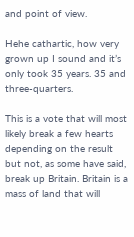and point of view.

Hehe cathartic, how very grown up I sound and it’s only took 35 years. 35 and three-quarters.

This is a vote that will most likely break a few hearts depending on the result but not, as some have said, break up Britain. Britain is a mass of land that will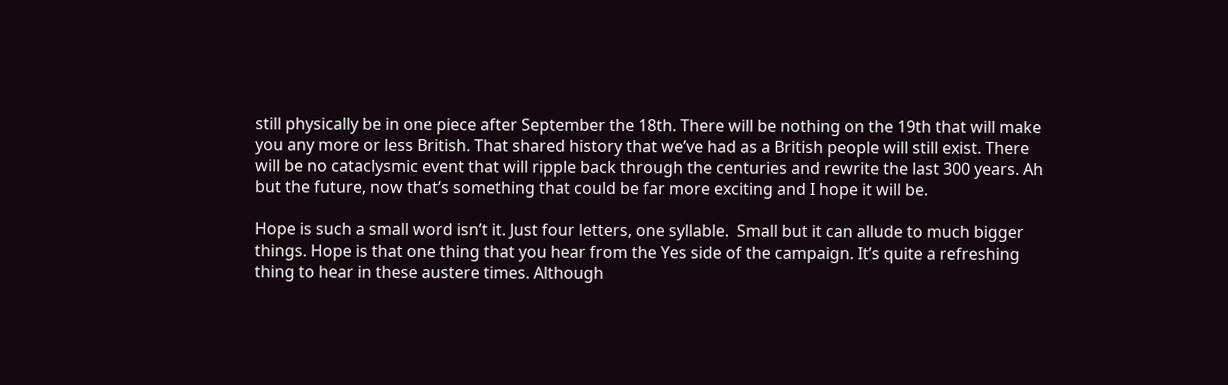still physically be in one piece after September the 18th. There will be nothing on the 19th that will make you any more or less British. That shared history that we’ve had as a British people will still exist. There will be no cataclysmic event that will ripple back through the centuries and rewrite the last 300 years. Ah but the future, now that’s something that could be far more exciting and I hope it will be.

Hope is such a small word isn’t it. Just four letters, one syllable.  Small but it can allude to much bigger things. Hope is that one thing that you hear from the Yes side of the campaign. It’s quite a refreshing thing to hear in these austere times. Although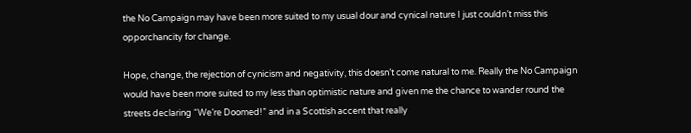the No Campaign may have been more suited to my usual dour and cynical nature I just couldn’t miss this opporchancity for change.

Hope, change, the rejection of cynicism and negativity, this doesn’t come natural to me. Really the No Campaign would have been more suited to my less than optimistic nature and given me the chance to wander round the streets declaring “We’re Doomed!” and in a Scottish accent that really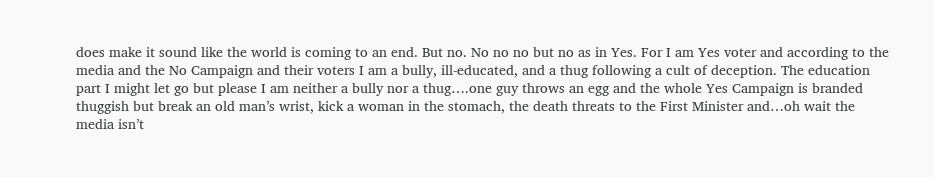does make it sound like the world is coming to an end. But no. No no no but no as in Yes. For I am Yes voter and according to the media and the No Campaign and their voters I am a bully, ill-educated, and a thug following a cult of deception. The education part I might let go but please I am neither a bully nor a thug….one guy throws an egg and the whole Yes Campaign is branded thuggish but break an old man’s wrist, kick a woman in the stomach, the death threats to the First Minister and…oh wait the media isn’t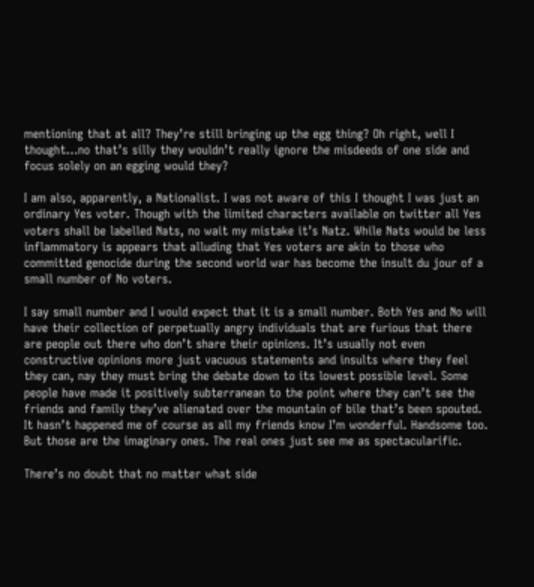mentioning that at all? They’re still bringing up the egg thing? Oh right, well I thought…no that’s silly they wouldn’t really ignore the misdeeds of one side and focus solely on an egging would they?

I am also, apparently, a Nationalist. I was not aware of this I thought I was just an ordinary Yes voter. Though with the limited characters available on twitter all Yes voters shall be labelled Nats, no wait my mistake it’s Natz. While Nats would be less inflammatory is appears that alluding that Yes voters are akin to those who committed genocide during the second world war has become the insult du jour of a small number of No voters.

I say small number and I would expect that it is a small number. Both Yes and No will have their collection of perpetually angry individuals that are furious that there are people out there who don’t share their opinions. It’s usually not even constructive opinions more just vacuous statements and insults where they feel they can, nay they must bring the debate down to its lowest possible level. Some people have made it positively subterranean to the point where they can’t see the friends and family they’ve alienated over the mountain of bile that’s been spouted. It hasn’t happened me of course as all my friends know I’m wonderful. Handsome too. But those are the imaginary ones. The real ones just see me as spectacularific.

There’s no doubt that no matter what side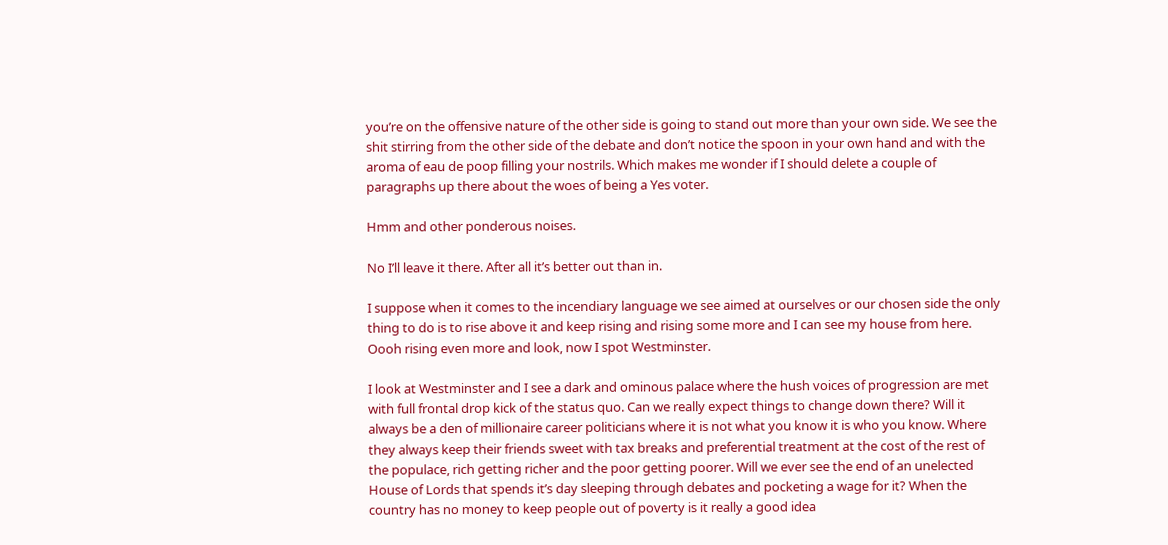you’re on the offensive nature of the other side is going to stand out more than your own side. We see the shit stirring from the other side of the debate and don’t notice the spoon in your own hand and with the aroma of eau de poop filling your nostrils. Which makes me wonder if I should delete a couple of paragraphs up there about the woes of being a Yes voter.

Hmm and other ponderous noises.

No I’ll leave it there. After all it’s better out than in.

I suppose when it comes to the incendiary language we see aimed at ourselves or our chosen side the only thing to do is to rise above it and keep rising and rising some more and I can see my house from here. Oooh rising even more and look, now I spot Westminster.

I look at Westminster and I see a dark and ominous palace where the hush voices of progression are met with full frontal drop kick of the status quo. Can we really expect things to change down there? Will it always be a den of millionaire career politicians where it is not what you know it is who you know. Where they always keep their friends sweet with tax breaks and preferential treatment at the cost of the rest of the populace, rich getting richer and the poor getting poorer. Will we ever see the end of an unelected House of Lords that spends it’s day sleeping through debates and pocketing a wage for it? When the country has no money to keep people out of poverty is it really a good idea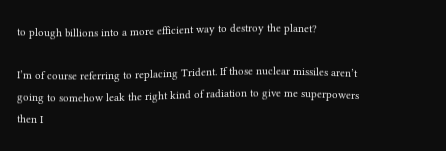to plough billions into a more efficient way to destroy the planet?

I’m of course referring to replacing Trident. If those nuclear missiles aren’t going to somehow leak the right kind of radiation to give me superpowers then I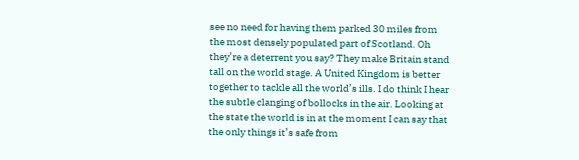see no need for having them parked 30 miles from the most densely populated part of Scotland. Oh they’re a deterrent you say? They make Britain stand tall on the world stage. A United Kingdom is better together to tackle all the world’s ills. I do think I hear the subtle clanging of bollocks in the air. Looking at the state the world is in at the moment I can say that the only things it’s safe from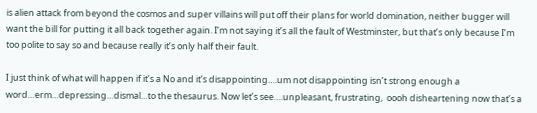is alien attack from beyond the cosmos and super villains will put off their plans for world domination, neither bugger will want the bill for putting it all back together again. I’m not saying it’s all the fault of Westminster, but that’s only because I’m too polite to say so and because really it’s only half their fault.

I just think of what will happen if it’s a No and it’s disappointing….um not disappointing isn’t strong enough a word…erm…depressing…dismal…to the thesaurus. Now let’s see….unpleasant, frustrating,  oooh disheartening now that’s a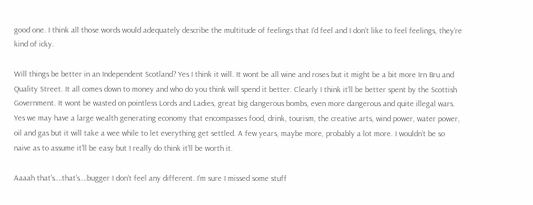good one. I think all those words would adequately describe the multitude of feelings that I’d feel and I don’t like to feel feelings, they’re kind of icky.

Will things be better in an Independent Scotland? Yes I think it will. It wont be all wine and roses but it might be a bit more Irn Bru and Quality Street. It all comes down to money and who do you think will spend it better. Clearly I think it’ll be better spent by the Scottish Government. It wont be wasted on pointless Lords and Ladies, great big dangerous bombs, even more dangerous and quite illegal wars. Yes we may have a large wealth generating economy that encompasses food, drink, tourism, the creative arts, wind power, water power, oil and gas but it will take a wee while to let everything get settled. A few years, maybe more, probably a lot more. I wouldn’t be so naive as to assume it’ll be easy but I really do think it’ll be worth it.

Aaaah that’s….that’s….bugger I don’t feel any different. I’m sure I missed some stuff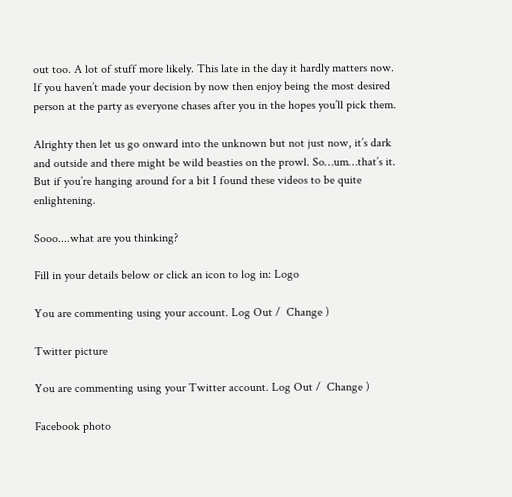out too. A lot of stuff more likely. This late in the day it hardly matters now. If you haven’t made your decision by now then enjoy being the most desired person at the party as everyone chases after you in the hopes you’ll pick them.

Alrighty then let us go onward into the unknown but not just now, it’s dark and outside and there might be wild beasties on the prowl. So…um…that’s it. But if you’re hanging around for a bit I found these videos to be quite enlightening.

Sooo....what are you thinking?

Fill in your details below or click an icon to log in: Logo

You are commenting using your account. Log Out /  Change )

Twitter picture

You are commenting using your Twitter account. Log Out /  Change )

Facebook photo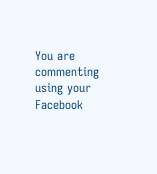You are commenting using your Facebook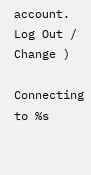account. Log Out /  Change )

Connecting to %s